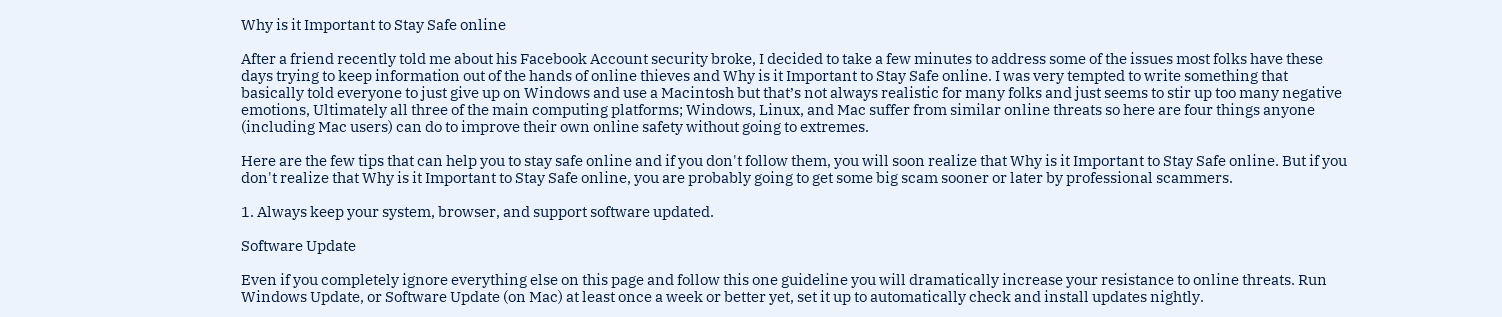Why is it Important to Stay Safe online

After a friend recently told me about his Facebook Account security broke, I decided to take a few minutes to address some of the issues most folks have these days trying to keep information out of the hands of online thieves and Why is it Important to Stay Safe online. I was very tempted to write something that basically told everyone to just give up on Windows and use a Macintosh but that’s not always realistic for many folks and just seems to stir up too many negative emotions, Ultimately all three of the main computing platforms; Windows, Linux, and Mac suffer from similar online threats so here are four things anyone (including Mac users) can do to improve their own online safety without going to extremes.

Here are the few tips that can help you to stay safe online and if you don't follow them, you will soon realize that Why is it Important to Stay Safe online. But if you don't realize that Why is it Important to Stay Safe online, you are probably going to get some big scam sooner or later by professional scammers.

1. Always keep your system, browser, and support software updated.

Software Update

Even if you completely ignore everything else on this page and follow this one guideline you will dramatically increase your resistance to online threats. Run Windows Update, or Software Update (on Mac) at least once a week or better yet, set it up to automatically check and install updates nightly.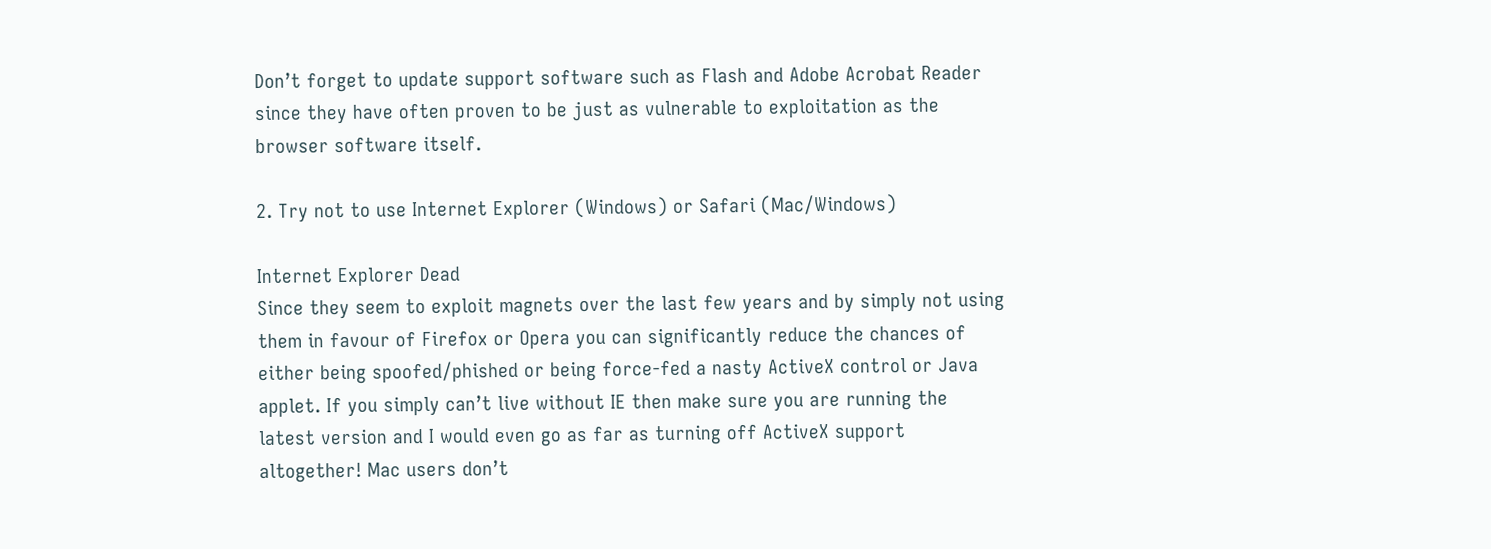Don’t forget to update support software such as Flash and Adobe Acrobat Reader since they have often proven to be just as vulnerable to exploitation as the browser software itself.

2. Try not to use Internet Explorer (Windows) or Safari (Mac/Windows)

Internet Explorer Dead
Since they seem to exploit magnets over the last few years and by simply not using them in favour of Firefox or Opera you can significantly reduce the chances of either being spoofed/phished or being force-fed a nasty ActiveX control or Java applet. If you simply can’t live without IE then make sure you are running the latest version and I would even go as far as turning off ActiveX support altogether! Mac users don’t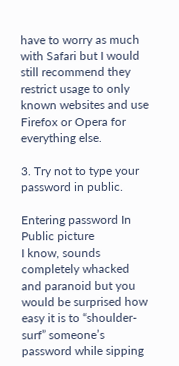have to worry as much with Safari but I would still recommend they restrict usage to only known websites and use Firefox or Opera for everything else.

3. Try not to type your password in public.

Entering password In Public picture
I know, sounds completely whacked and paranoid but you would be surprised how easy it is to “shoulder-surf” someone’s password while sipping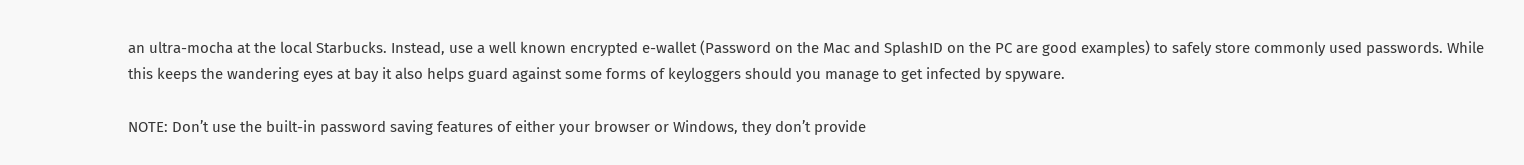an ultra-mocha at the local Starbucks. Instead, use a well known encrypted e-wallet (Password on the Mac and SplashID on the PC are good examples) to safely store commonly used passwords. While this keeps the wandering eyes at bay it also helps guard against some forms of keyloggers should you manage to get infected by spyware.

NOTE: Don’t use the built-in password saving features of either your browser or Windows, they don’t provide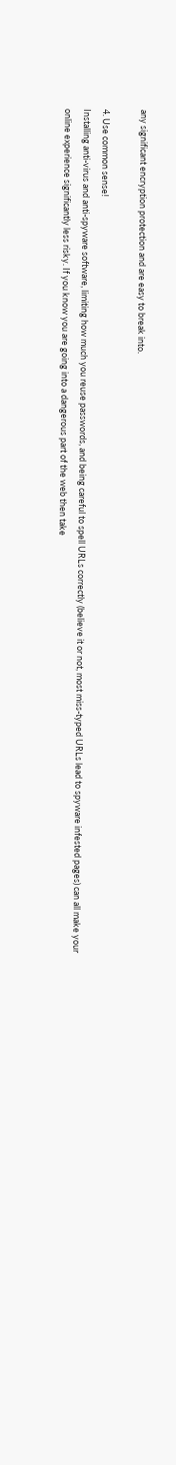any significant encryption protection and are easy to break into.

4. Use common sense!
Installing anti-virus and anti-spyware software, limiting how much you reuse passwords, and being careful to spell URLs correctly (believe it or not, most miss-typed URLs lead to spyware infested pages) can all make your online experience significantly less risky. If you know you are going into a dangerous part of the web then take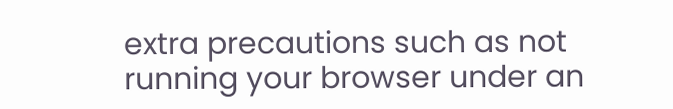extra precautions such as not running your browser under an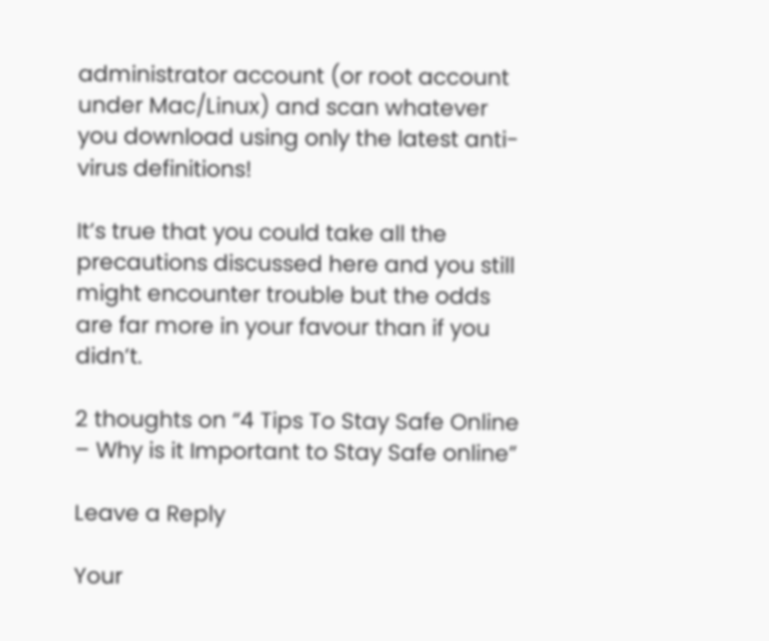administrator account (or root account under Mac/Linux) and scan whatever you download using only the latest anti-virus definitions!

It’s true that you could take all the precautions discussed here and you still might encounter trouble but the odds are far more in your favour than if you didn’t.

2 thoughts on “4 Tips To Stay Safe Online – Why is it Important to Stay Safe online”

Leave a Reply

Your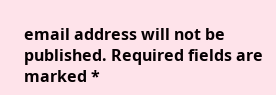email address will not be published. Required fields are marked *